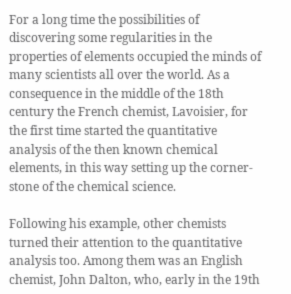For a long time the possibilities of discovering some regularities in the properties of elements occupied the minds of many scientists all over the world. As a consequence in the middle of the 18th century the French chemist, Lavoisier, for the first time started the quantitative analysis of the then known chemical elements, in this way setting up the corner-stone of the chemical science.

Following his example, other chemists turned their attention to the quantitative analysis too. Among them was an English chemist, John Dalton, who, early in the 19th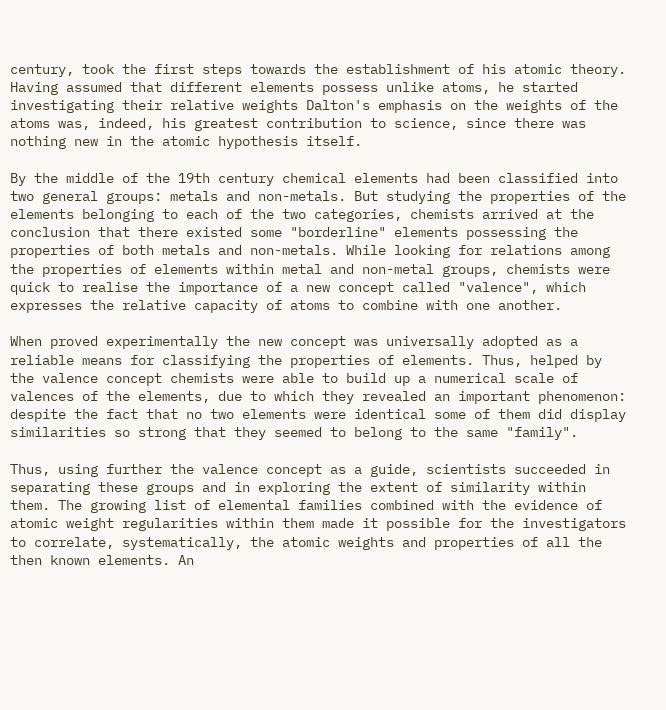century, took the first steps towards the establishment of his atomic theory. Having assumed that different elements possess unlike atoms, he started investigating their relative weights Dalton's emphasis on the weights of the atoms was, indeed, his greatest contribution to science, since there was nothing new in the atomic hypothesis itself.

By the middle of the 19th century chemical elements had been classified into two general groups: metals and non-metals. But studying the properties of the elements belonging to each of the two categories, chemists arrived at the conclusion that there existed some "borderline" elements possessing the properties of both metals and non-metals. While looking for relations among the properties of elements within metal and non-metal groups, chemists were quick to realise the importance of a new concept called "valence", which expresses the relative capacity of atoms to combine with one another.

When proved experimentally the new concept was universally adopted as a reliable means for classifying the properties of elements. Thus, helped by the valence concept chemists were able to build up a numerical scale of valences of the elements, due to which they revealed an important phenomenon: despite the fact that no two elements were identical some of them did display similarities so strong that they seemed to belong to the same "family".

Thus, using further the valence concept as a guide, scientists succeeded in separating these groups and in exploring the extent of similarity within them. The growing list of elemental families combined with the evidence of atomic weight regularities within them made it possible for the investigators to correlate, systematically, the atomic weights and properties of all the then known elements. An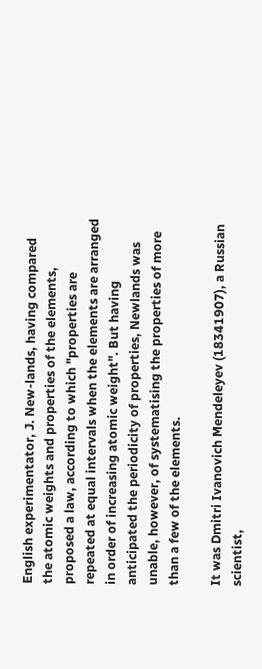English experimentator, J. New-lands, having compared the atomic weights and properties of the elements, proposed a law, according to which "properties are repeated at equal intervals when the elements are arranged in order of increasing atomic weight". But having anticipated the periodicity of properties, Newlands was unable, however, of systematising the properties of more than a few of the elements.

It was Dmitri Ivanovich Mendeleyev (18341907), a Russian scientist,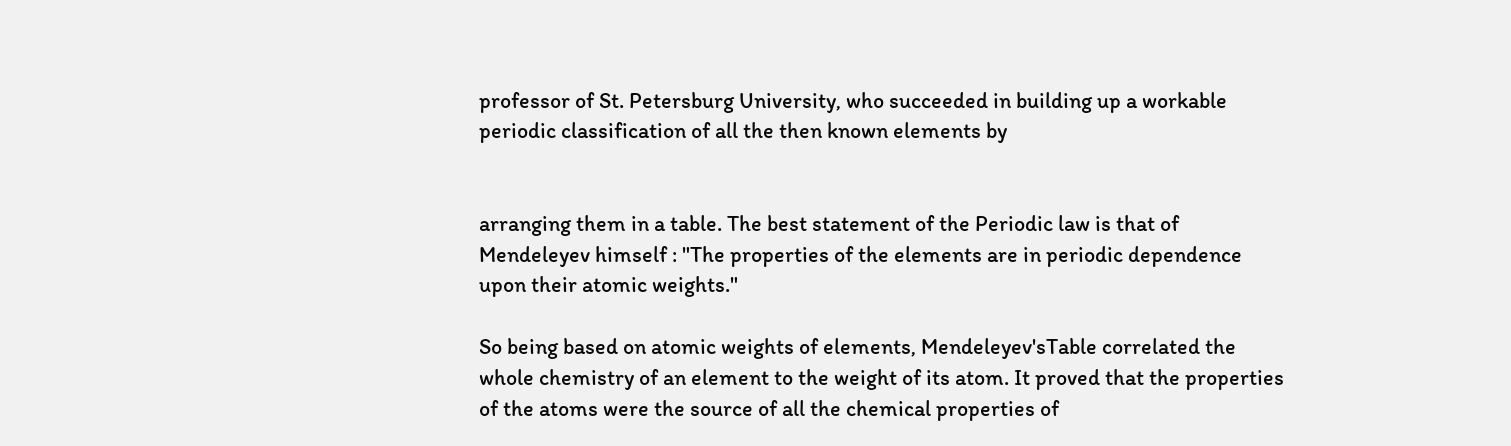professor of St. Petersburg University, who succeeded in building up a workable periodic classification of all the then known elements by


arranging them in a table. The best statement of the Periodic law is that of Mendeleyev himself : "The properties of the elements are in periodic dependence upon their atomic weights."

So being based on atomic weights of elements, Mendeleyev'sTable correlated the whole chemistry of an element to the weight of its atom. It proved that the properties of the atoms were the source of all the chemical properties of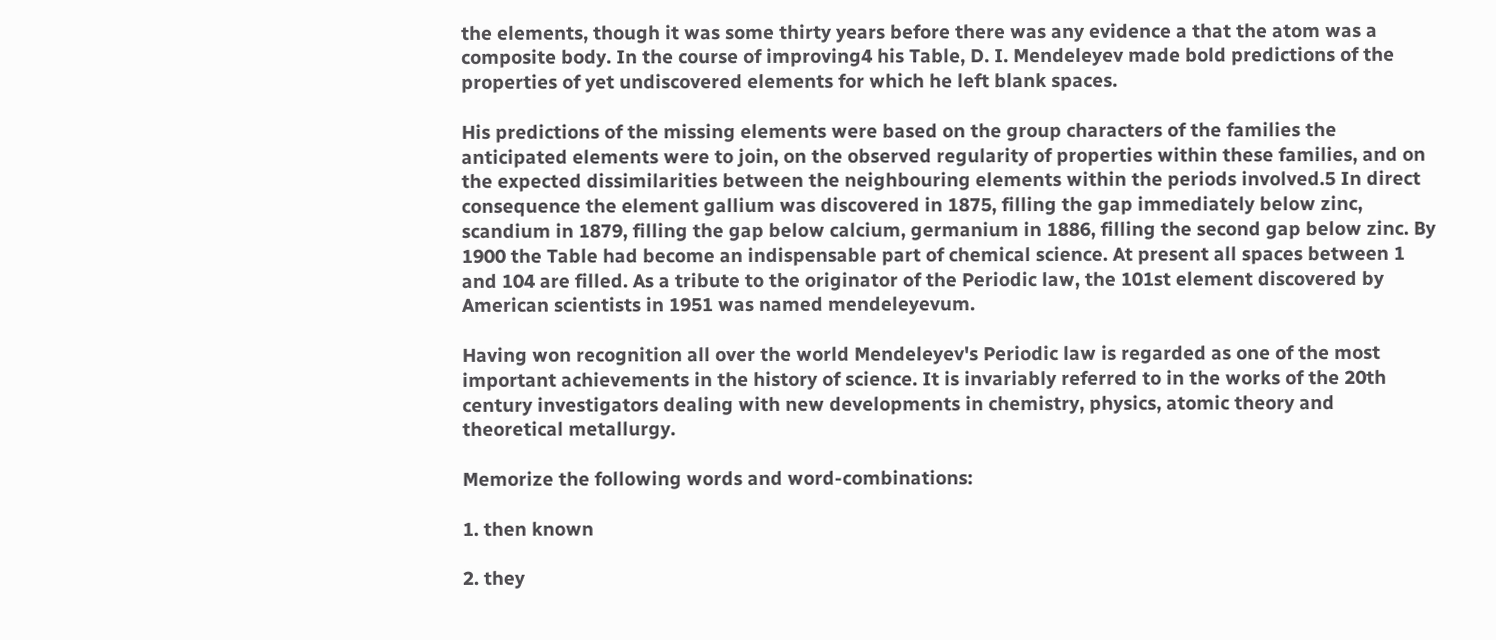the elements, though it was some thirty years before there was any evidence a that the atom was a composite body. In the course of improving4 his Table, D. I. Mendeleyev made bold predictions of the properties of yet undiscovered elements for which he left blank spaces.

His predictions of the missing elements were based on the group characters of the families the anticipated elements were to join, on the observed regularity of properties within these families, and on the expected dissimilarities between the neighbouring elements within the periods involved.5 In direct consequence the element gallium was discovered in 1875, filling the gap immediately below zinc, scandium in 1879, filling the gap below calcium, germanium in 1886, filling the second gap below zinc. By 1900 the Table had become an indispensable part of chemical science. At present all spaces between 1 and 104 are filled. As a tribute to the originator of the Periodic law, the 101st element discovered by American scientists in 1951 was named mendeleyevum.

Having won recognition all over the world Mendeleyev's Periodic law is regarded as one of the most important achievements in the history of science. It is invariably referred to in the works of the 20th century investigators dealing with new developments in chemistry, physics, atomic theory and theoretical metallurgy.

Memorize the following words and word-combinations:

1. then known

2. they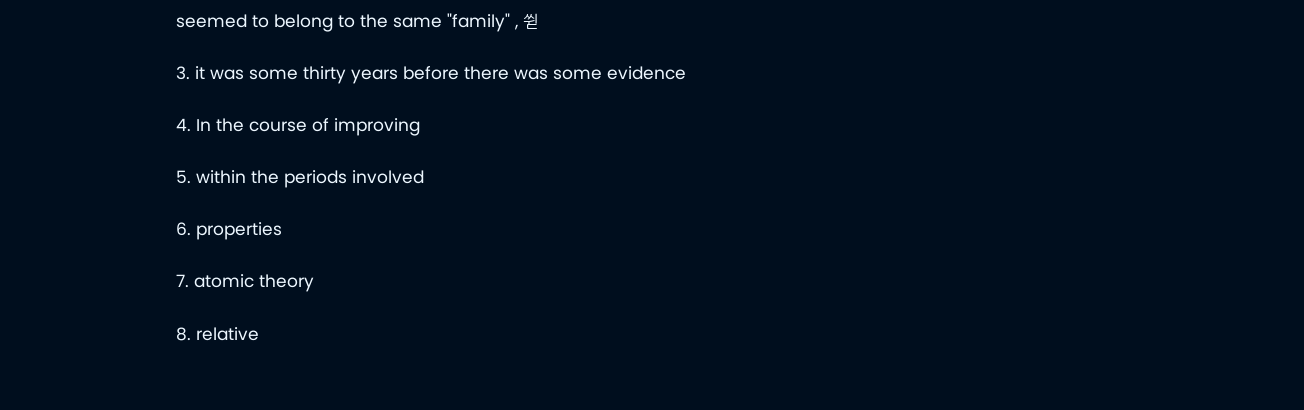seemed to belong to the same "family" , 쒿

3. it was some thirty years before there was some evidence

4. In the course of improving

5. within the periods involved

6. properties

7. atomic theory

8. relative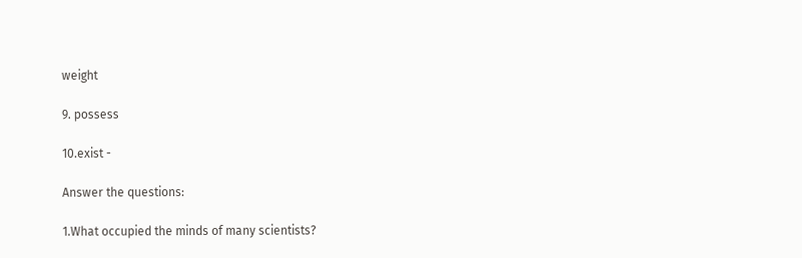weight

9. possess

10.exist -

Answer the questions:

1.What occupied the minds of many scientists?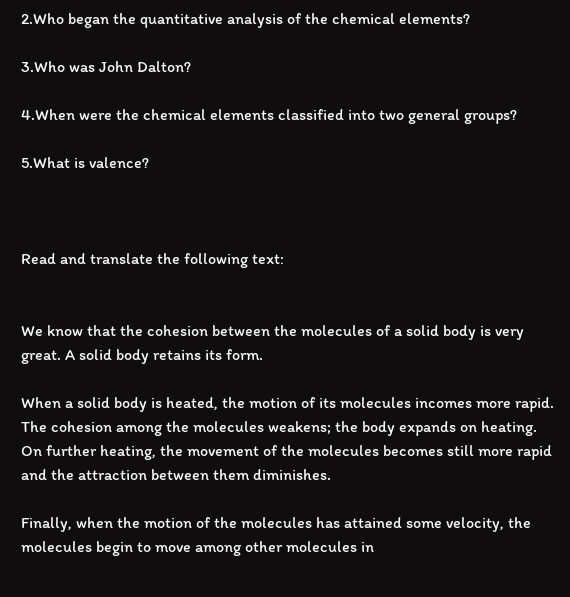2.Who began the quantitative analysis of the chemical elements?

3.Who was John Dalton?

4.When were the chemical elements classified into two general groups?

5.What is valence?



Read and translate the following text:


We know that the cohesion between the molecules of a solid body is very great. A solid body retains its form.

When a solid body is heated, the motion of its molecules incomes more rapid. The cohesion among the molecules weakens; the body expands on heating. On further heating, the movement of the molecules becomes still more rapid and the attraction between them diminishes.

Finally, when the motion of the molecules has attained some velocity, the molecules begin to move among other molecules in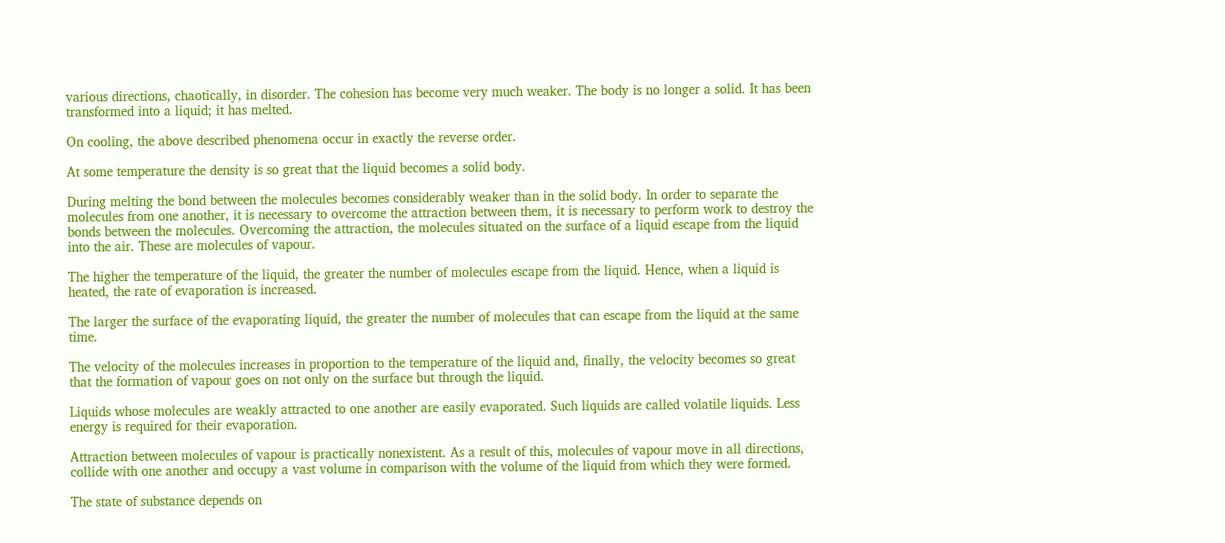various directions, chaotically, in disorder. The cohesion has become very much weaker. The body is no longer a solid. It has been transformed into a liquid; it has melted.

On cooling, the above described phenomena occur in exactly the reverse order.

At some temperature the density is so great that the liquid becomes a solid body.

During melting the bond between the molecules becomes considerably weaker than in the solid body. In order to separate the molecules from one another, it is necessary to overcome the attraction between them, it is necessary to perform work to destroy the bonds between the molecules. Overcoming the attraction, the molecules situated on the surface of a liquid escape from the liquid into the air. These are molecules of vapour.

The higher the temperature of the liquid, the greater the number of molecules escape from the liquid. Hence, when a liquid is heated, the rate of evaporation is increased.

The larger the surface of the evaporating liquid, the greater the number of molecules that can escape from the liquid at the same time.

The velocity of the molecules increases in proportion to the temperature of the liquid and, finally, the velocity becomes so great that the formation of vapour goes on not only on the surface but through the liquid.

Liquids whose molecules are weakly attracted to one another are easily evaporated. Such liquids are called volatile liquids. Less energy is required for their evaporation.

Attraction between molecules of vapour is practically nonexistent. As a result of this, molecules of vapour move in all directions, collide with one another and occupy a vast volume in comparison with the volume of the liquid from which they were formed.

The state of substance depends on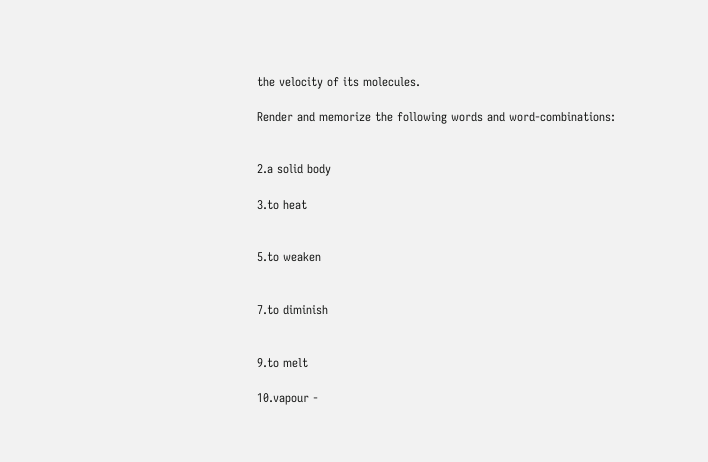the velocity of its molecules.

Render and memorize the following words and word-combinations:


2.a solid body

3.to heat


5.to weaken


7.to diminish


9.to melt

10.vapour -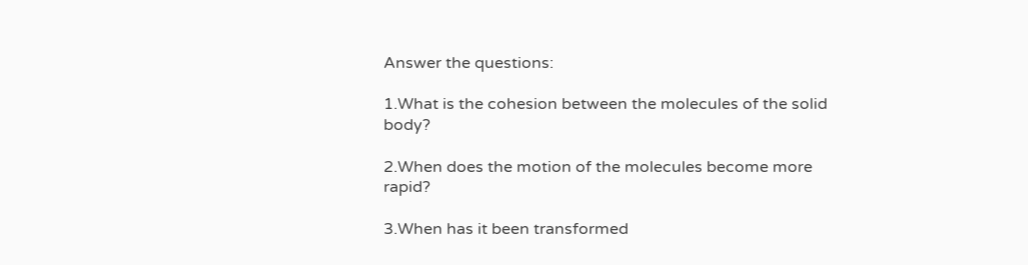Answer the questions:

1.What is the cohesion between the molecules of the solid body?

2.When does the motion of the molecules become more rapid?

3.When has it been transformed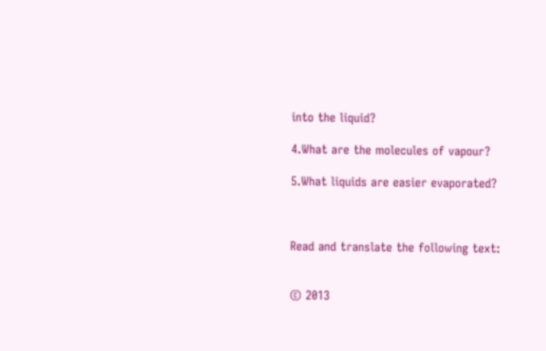into the liquid?

4.What are the molecules of vapour?

5.What liquids are easier evaporated?



Read and translate the following text:


© 2013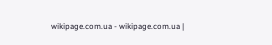wikipage.com.ua - wikipage.com.ua |